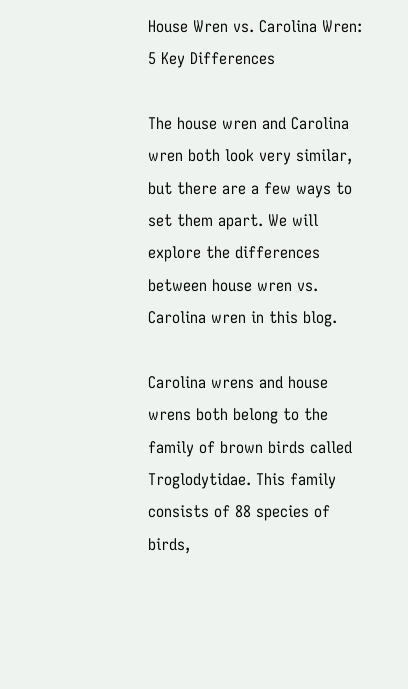House Wren vs. Carolina Wren: 5 Key Differences

The house wren and Carolina wren both look very similar, but there are a few ways to set them apart. We will explore the differences between house wren vs. Carolina wren in this blog.

Carolina wrens and house wrens both belong to the family of brown birds called Troglodytidae. This family consists of 88 species of birds,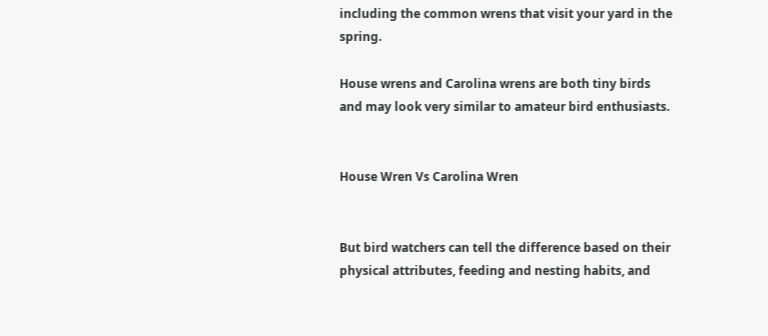including the common wrens that visit your yard in the spring.

House wrens and Carolina wrens are both tiny birds and may look very similar to amateur bird enthusiasts.


House Wren Vs Carolina Wren


But bird watchers can tell the difference based on their physical attributes, feeding and nesting habits, and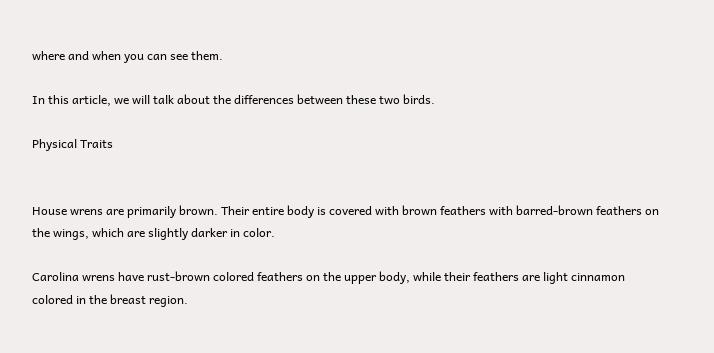where and when you can see them.

In this article, we will talk about the differences between these two birds.

Physical Traits


House wrens are primarily brown. Their entire body is covered with brown feathers with barred-brown feathers on the wings, which are slightly darker in color.

Carolina wrens have rust-brown colored feathers on the upper body, while their feathers are light cinnamon colored in the breast region.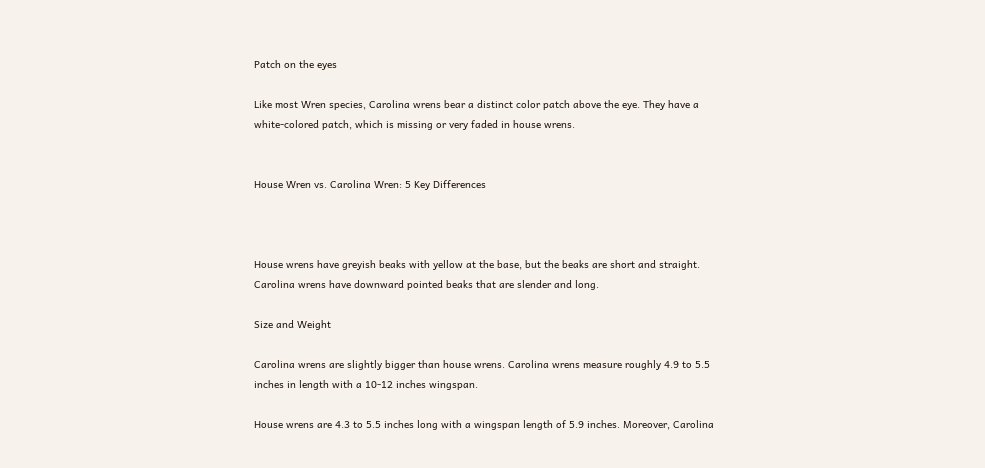Patch on the eyes

Like most Wren species, Carolina wrens bear a distinct color patch above the eye. They have a white-colored patch, which is missing or very faded in house wrens.


House Wren vs. Carolina Wren: 5 Key Differences



House wrens have greyish beaks with yellow at the base, but the beaks are short and straight. Carolina wrens have downward pointed beaks that are slender and long.

Size and Weight

Carolina wrens are slightly bigger than house wrens. Carolina wrens measure roughly 4.9 to 5.5 inches in length with a 10-12 inches wingspan.

House wrens are 4.3 to 5.5 inches long with a wingspan length of 5.9 inches. Moreover, Carolina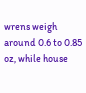wrens weigh around 0.6 to 0.85 oz, while house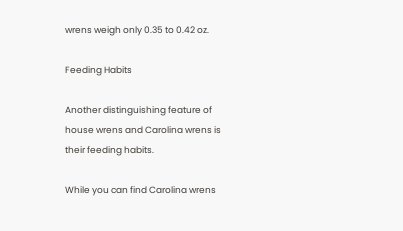wrens weigh only 0.35 to 0.42 oz.

Feeding Habits

Another distinguishing feature of house wrens and Carolina wrens is their feeding habits.

While you can find Carolina wrens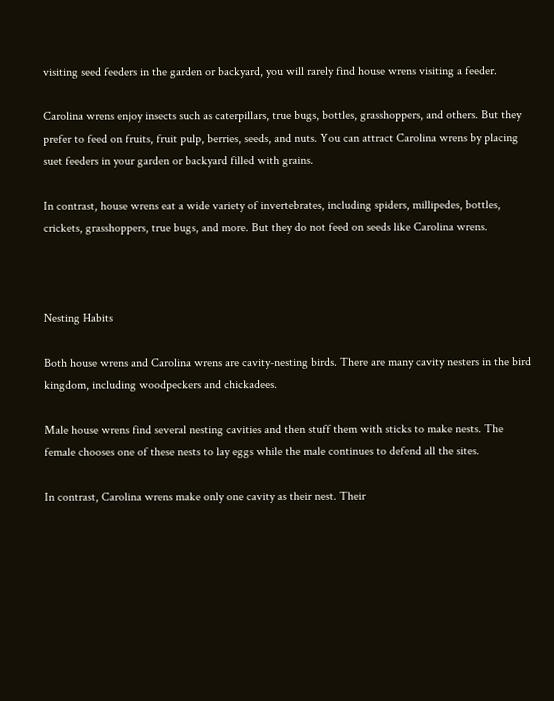visiting seed feeders in the garden or backyard, you will rarely find house wrens visiting a feeder.

Carolina wrens enjoy insects such as caterpillars, true bugs, bottles, grasshoppers, and others. But they prefer to feed on fruits, fruit pulp, berries, seeds, and nuts. You can attract Carolina wrens by placing suet feeders in your garden or backyard filled with grains.

In contrast, house wrens eat a wide variety of invertebrates, including spiders, millipedes, bottles, crickets, grasshoppers, true bugs, and more. But they do not feed on seeds like Carolina wrens.



Nesting Habits

Both house wrens and Carolina wrens are cavity-nesting birds. There are many cavity nesters in the bird kingdom, including woodpeckers and chickadees.

Male house wrens find several nesting cavities and then stuff them with sticks to make nests. The female chooses one of these nests to lay eggs while the male continues to defend all the sites.

In contrast, Carolina wrens make only one cavity as their nest. Their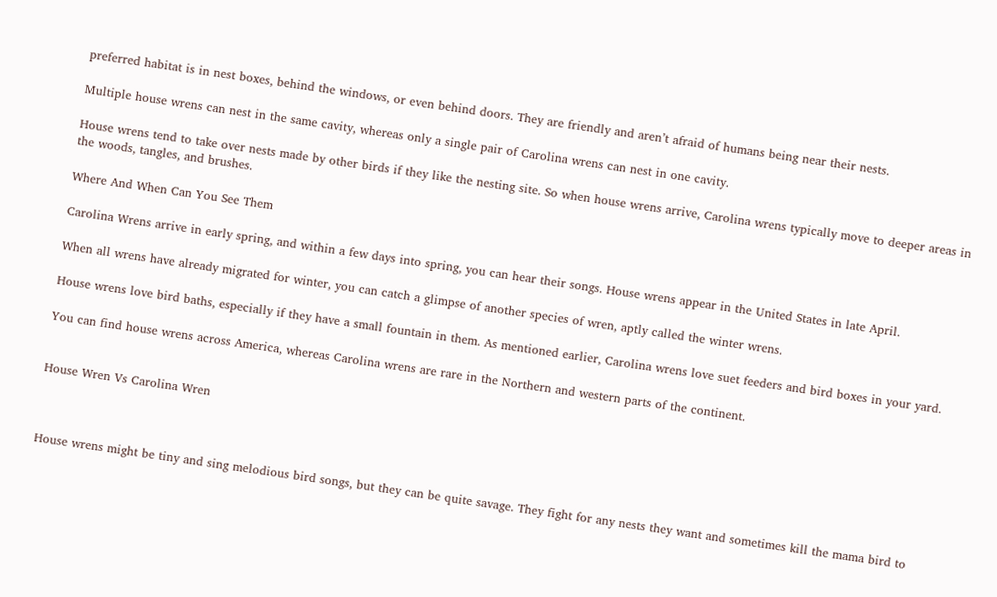preferred habitat is in nest boxes, behind the windows, or even behind doors. They are friendly and aren’t afraid of humans being near their nests.

Multiple house wrens can nest in the same cavity, whereas only a single pair of Carolina wrens can nest in one cavity.

House wrens tend to take over nests made by other birds if they like the nesting site. So when house wrens arrive, Carolina wrens typically move to deeper areas in the woods, tangles, and brushes.

Where And When Can You See Them

Carolina Wrens arrive in early spring, and within a few days into spring, you can hear their songs. House wrens appear in the United States in late April.

When all wrens have already migrated for winter, you can catch a glimpse of another species of wren, aptly called the winter wrens.

House wrens love bird baths, especially if they have a small fountain in them. As mentioned earlier, Carolina wrens love suet feeders and bird boxes in your yard.

You can find house wrens across America, whereas Carolina wrens are rare in the Northern and western parts of the continent.


House Wren Vs Carolina Wren



House wrens might be tiny and sing melodious bird songs, but they can be quite savage. They fight for any nests they want and sometimes kill the mama bird to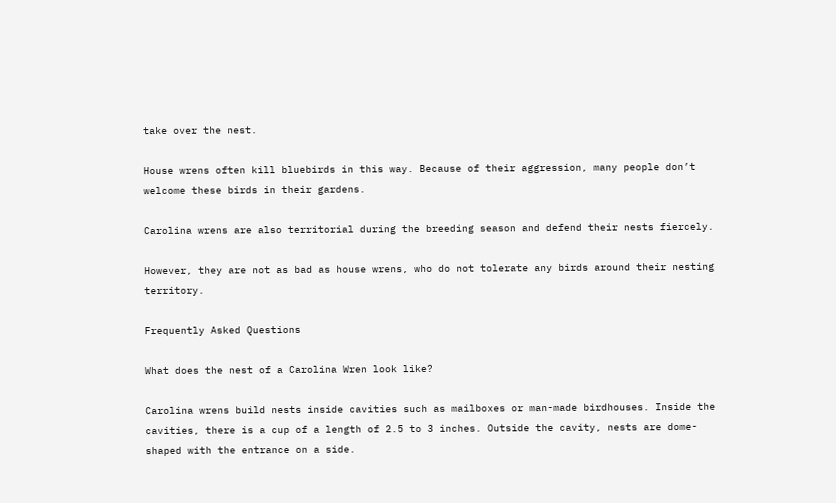take over the nest.

House wrens often kill bluebirds in this way. Because of their aggression, many people don’t welcome these birds in their gardens.

Carolina wrens are also territorial during the breeding season and defend their nests fiercely.

However, they are not as bad as house wrens, who do not tolerate any birds around their nesting territory.

Frequently Asked Questions

What does the nest of a Carolina Wren look like?

Carolina wrens build nests inside cavities such as mailboxes or man-made birdhouses. Inside the cavities, there is a cup of a length of 2.5 to 3 inches. Outside the cavity, nests are dome-shaped with the entrance on a side.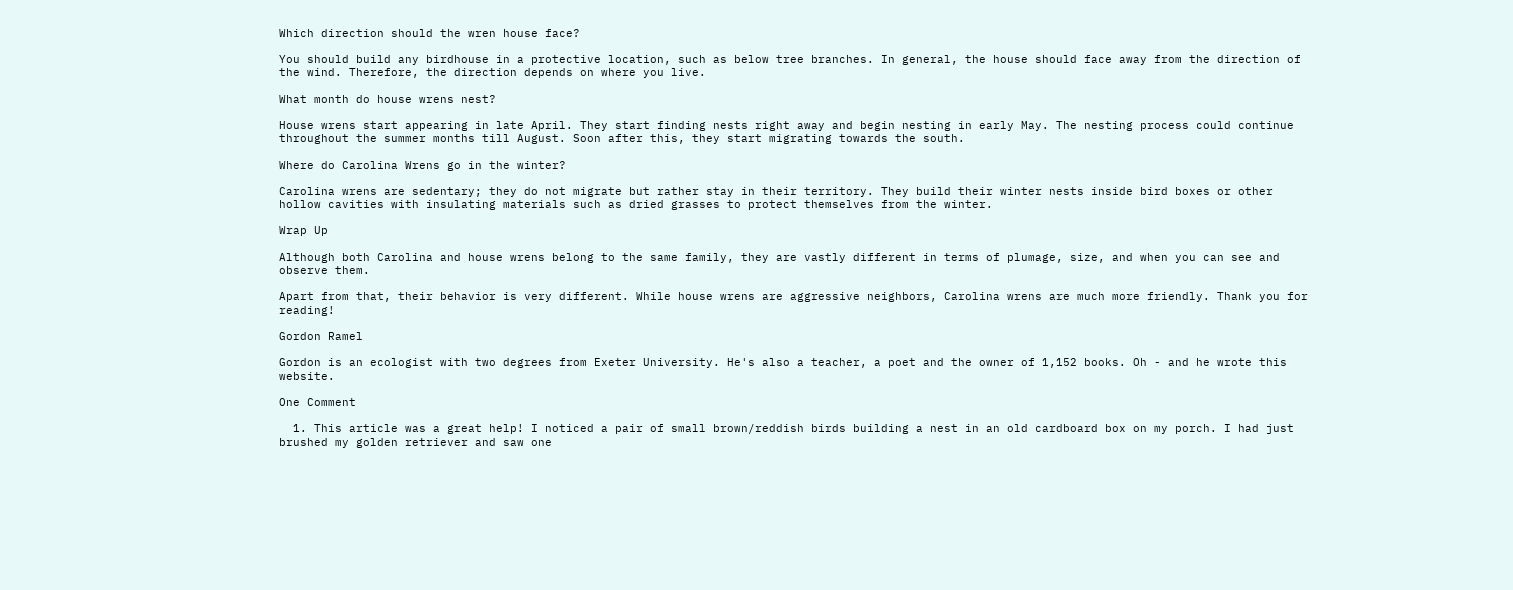Which direction should the wren house face?

You should build any birdhouse in a protective location, such as below tree branches. In general, the house should face away from the direction of the wind. Therefore, the direction depends on where you live.

What month do house wrens nest?

House wrens start appearing in late April. They start finding nests right away and begin nesting in early May. The nesting process could continue throughout the summer months till August. Soon after this, they start migrating towards the south.

Where do Carolina Wrens go in the winter?

Carolina wrens are sedentary; they do not migrate but rather stay in their territory. They build their winter nests inside bird boxes or other hollow cavities with insulating materials such as dried grasses to protect themselves from the winter.

Wrap Up

Although both Carolina and house wrens belong to the same family, they are vastly different in terms of plumage, size, and when you can see and observe them.

Apart from that, their behavior is very different. While house wrens are aggressive neighbors, Carolina wrens are much more friendly. Thank you for reading!

Gordon Ramel

Gordon is an ecologist with two degrees from Exeter University. He's also a teacher, a poet and the owner of 1,152 books. Oh - and he wrote this website.

One Comment

  1. This article was a great help! I noticed a pair of small brown/reddish birds building a nest in an old cardboard box on my porch. I had just brushed my golden retriever and saw one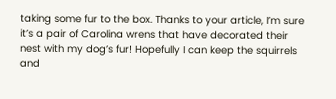taking some fur to the box. Thanks to your article, I’m sure it’s a pair of Carolina wrens that have decorated their nest with my dog’s fur! Hopefully I can keep the squirrels and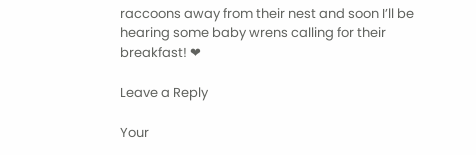raccoons away from their nest and soon I’ll be hearing some baby wrens calling for their breakfast! ❤

Leave a Reply

Your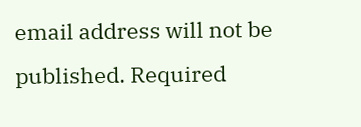email address will not be published. Required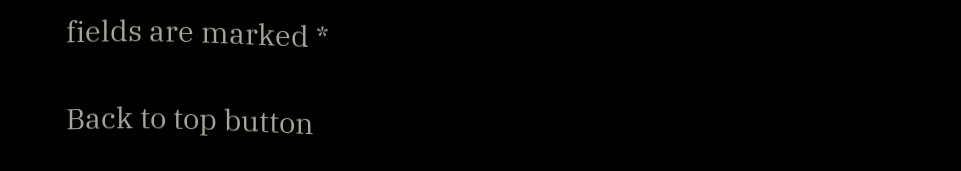fields are marked *

Back to top button